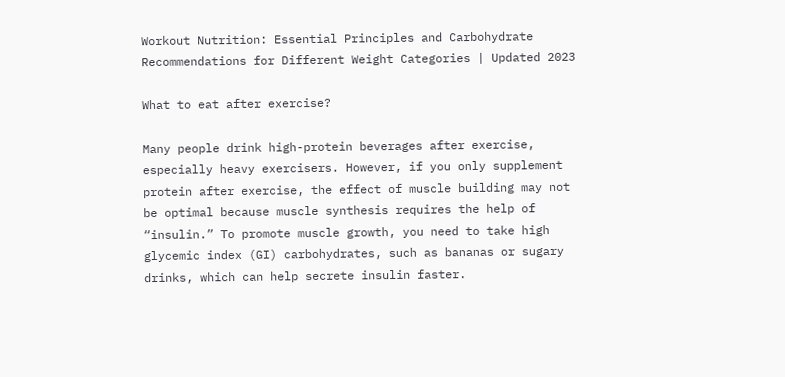Workout Nutrition: Essential Principles and Carbohydrate Recommendations for Different Weight Categories | Updated 2023

What to eat after exercise?

Many people drink high-protein beverages after exercise, especially heavy exercisers. However, if you only supplement protein after exercise, the effect of muscle building may not be optimal because muscle synthesis requires the help of “insulin.” To promote muscle growth, you need to take high glycemic index (GI) carbohydrates, such as bananas or sugary drinks, which can help secrete insulin faster.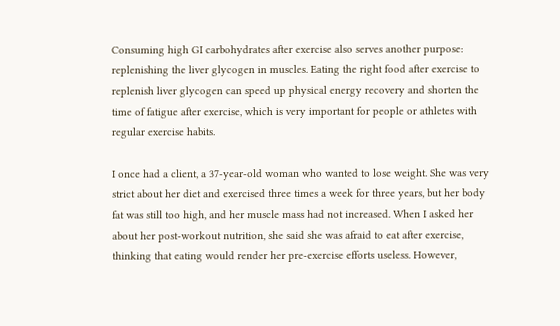Consuming high GI carbohydrates after exercise also serves another purpose: replenishing the liver glycogen in muscles. Eating the right food after exercise to replenish liver glycogen can speed up physical energy recovery and shorten the time of fatigue after exercise, which is very important for people or athletes with regular exercise habits.

I once had a client, a 37-year-old woman who wanted to lose weight. She was very strict about her diet and exercised three times a week for three years, but her body fat was still too high, and her muscle mass had not increased. When I asked her about her post-workout nutrition, she said she was afraid to eat after exercise, thinking that eating would render her pre-exercise efforts useless. However,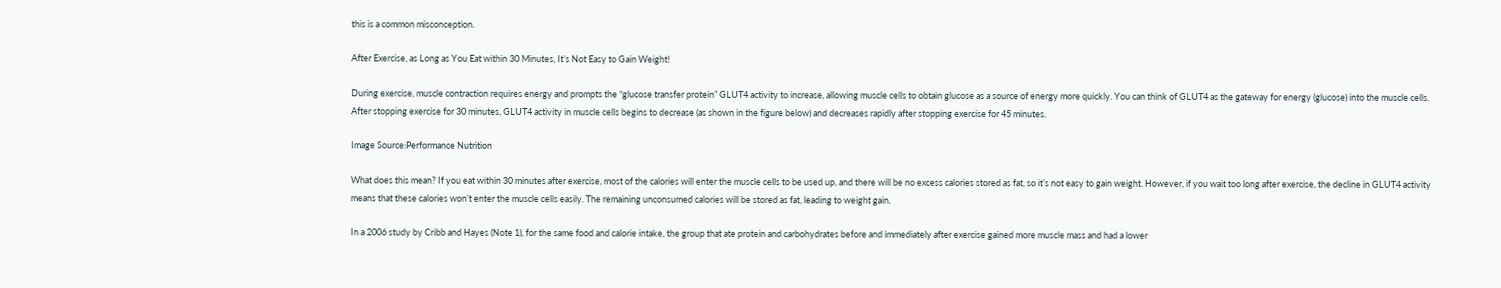this is a common misconception.

After Exercise, as Long as You Eat within 30 Minutes, It’s Not Easy to Gain Weight!

During exercise, muscle contraction requires energy and prompts the “glucose transfer protein” GLUT4 activity to increase, allowing muscle cells to obtain glucose as a source of energy more quickly. You can think of GLUT4 as the gateway for energy (glucose) into the muscle cells. After stopping exercise for 30 minutes, GLUT4 activity in muscle cells begins to decrease (as shown in the figure below) and decreases rapidly after stopping exercise for 45 minutes.

Image Source:Performance Nutrition

What does this mean? If you eat within 30 minutes after exercise, most of the calories will enter the muscle cells to be used up, and there will be no excess calories stored as fat, so it’s not easy to gain weight. However, if you wait too long after exercise, the decline in GLUT4 activity means that these calories won’t enter the muscle cells easily. The remaining unconsumed calories will be stored as fat, leading to weight gain.

In a 2006 study by Cribb and Hayes (Note 1), for the same food and calorie intake, the group that ate protein and carbohydrates before and immediately after exercise gained more muscle mass and had a lower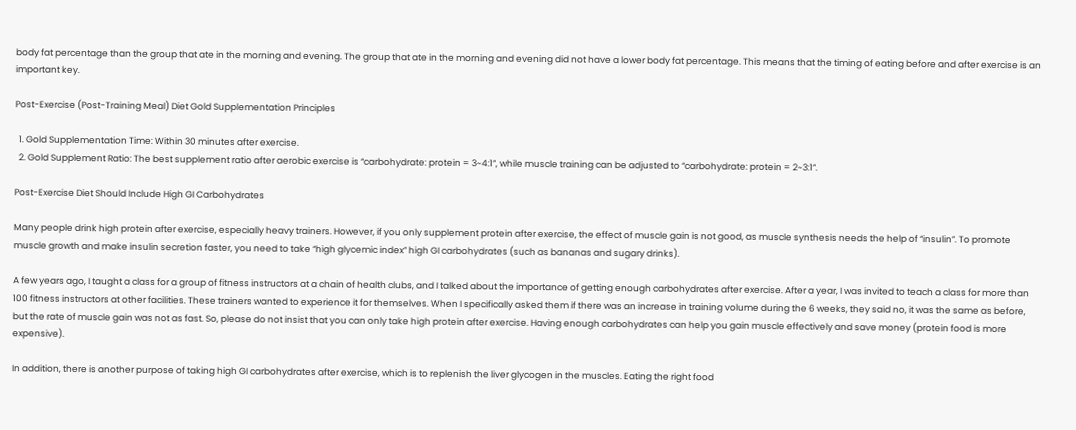body fat percentage than the group that ate in the morning and evening. The group that ate in the morning and evening did not have a lower body fat percentage. This means that the timing of eating before and after exercise is an important key.

Post-Exercise (Post-Training Meal) Diet Gold Supplementation Principles

  1. Gold Supplementation Time: Within 30 minutes after exercise.
  2. Gold Supplement Ratio: The best supplement ratio after aerobic exercise is “carbohydrate: protein = 3~4:1”, while muscle training can be adjusted to “carbohydrate: protein = 2~3:1”.

Post-Exercise Diet Should Include High GI Carbohydrates

Many people drink high protein after exercise, especially heavy trainers. However, if you only supplement protein after exercise, the effect of muscle gain is not good, as muscle synthesis needs the help of “insulin”. To promote muscle growth and make insulin secretion faster, you need to take “high glycemic index” high GI carbohydrates (such as bananas and sugary drinks).

A few years ago, I taught a class for a group of fitness instructors at a chain of health clubs, and I talked about the importance of getting enough carbohydrates after exercise. After a year, I was invited to teach a class for more than 100 fitness instructors at other facilities. These trainers wanted to experience it for themselves. When I specifically asked them if there was an increase in training volume during the 6 weeks, they said no, it was the same as before, but the rate of muscle gain was not as fast. So, please do not insist that you can only take high protein after exercise. Having enough carbohydrates can help you gain muscle effectively and save money (protein food is more expensive).

In addition, there is another purpose of taking high GI carbohydrates after exercise, which is to replenish the liver glycogen in the muscles. Eating the right food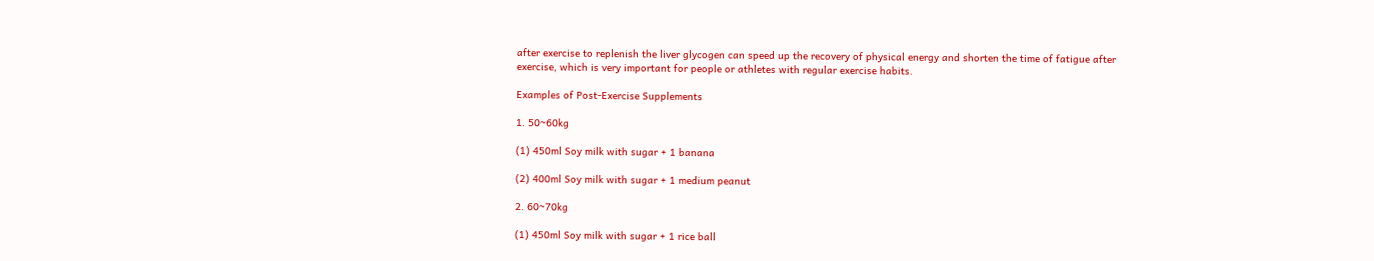after exercise to replenish the liver glycogen can speed up the recovery of physical energy and shorten the time of fatigue after exercise, which is very important for people or athletes with regular exercise habits.

Examples of Post-Exercise Supplements

1. 50~60kg

(1) 450ml Soy milk with sugar + 1 banana

(2) 400ml Soy milk with sugar + 1 medium peanut

2. 60~70kg

(1) 450ml Soy milk with sugar + 1 rice ball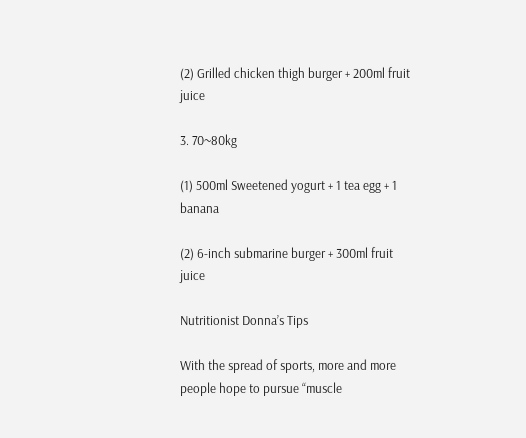(2) Grilled chicken thigh burger + 200ml fruit juice

3. 70~80kg

(1) 500ml Sweetened yogurt + 1 tea egg + 1 banana

(2) 6-inch submarine burger + 300ml fruit juice

Nutritionist Donna’s Tips

With the spread of sports, more and more people hope to pursue “muscle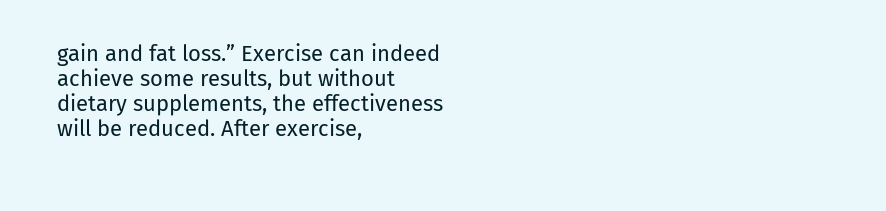gain and fat loss.” Exercise can indeed achieve some results, but without dietary supplements, the effectiveness will be reduced. After exercise,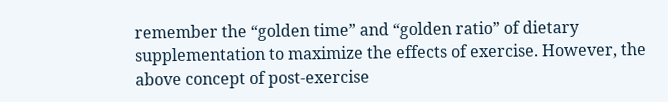remember the “golden time” and “golden ratio” of dietary supplementation to maximize the effects of exercise. However, the above concept of post-exercise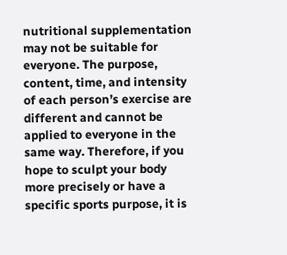nutritional supplementation may not be suitable for everyone. The purpose, content, time, and intensity of each person’s exercise are different and cannot be applied to everyone in the same way. Therefore, if you hope to sculpt your body more precisely or have a specific sports purpose, it is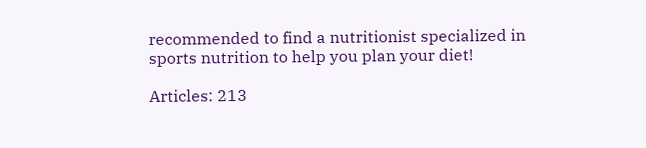recommended to find a nutritionist specialized in sports nutrition to help you plan your diet!

Articles: 213